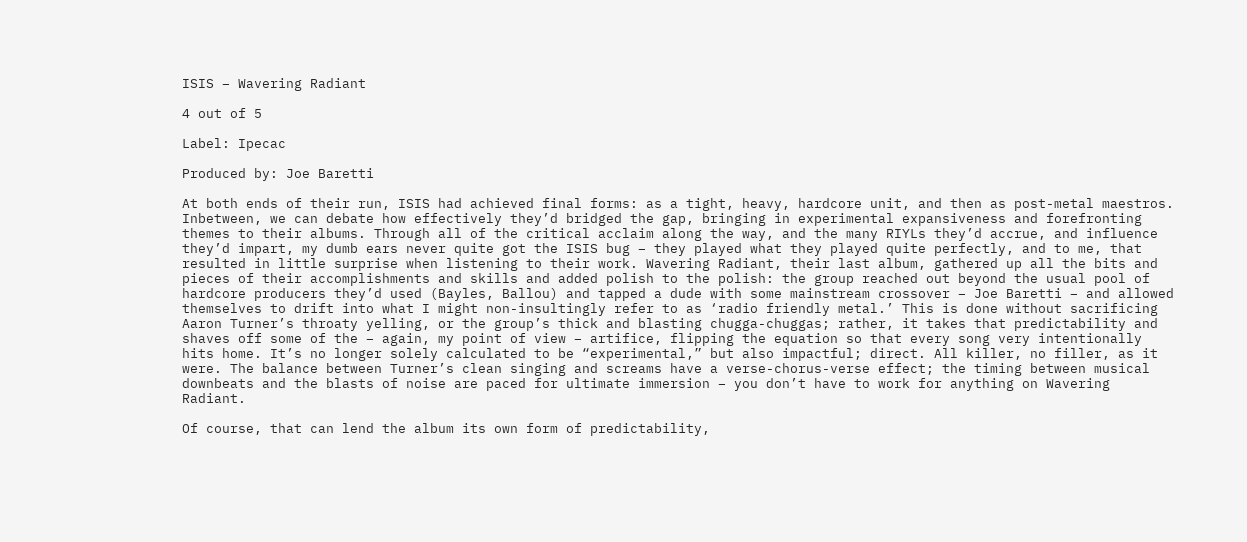ISIS – Wavering Radiant

4 out of 5

Label: Ipecac

Produced by: Joe Baretti

At both ends of their run, ISIS had achieved final forms: as a tight, heavy, hardcore unit, and then as post-metal maestros. Inbetween, we can debate how effectively they’d bridged the gap, bringing in experimental expansiveness and forefronting themes to their albums. Through all of the critical acclaim along the way, and the many RIYLs they’d accrue, and influence they’d impart, my dumb ears never quite got the ISIS bug – they played what they played quite perfectly, and to me, that resulted in little surprise when listening to their work. Wavering Radiant, their last album, gathered up all the bits and pieces of their accomplishments and skills and added polish to the polish: the group reached out beyond the usual pool of hardcore producers they’d used (Bayles, Ballou) and tapped a dude with some mainstream crossover – Joe Baretti – and allowed themselves to drift into what I might non-insultingly refer to as ‘radio friendly metal.’ This is done without sacrificing Aaron Turner’s throaty yelling, or the group’s thick and blasting chugga-chuggas; rather, it takes that predictability and shaves off some of the – again, my point of view – artifice, flipping the equation so that every song very intentionally hits home. It’s no longer solely calculated to be “experimental,” but also impactful; direct. All killer, no filler, as it were. The balance between Turner’s clean singing and screams have a verse-chorus-verse effect; the timing between musical downbeats and the blasts of noise are paced for ultimate immersion – you don’t have to work for anything on Wavering Radiant.

Of course, that can lend the album its own form of predictability,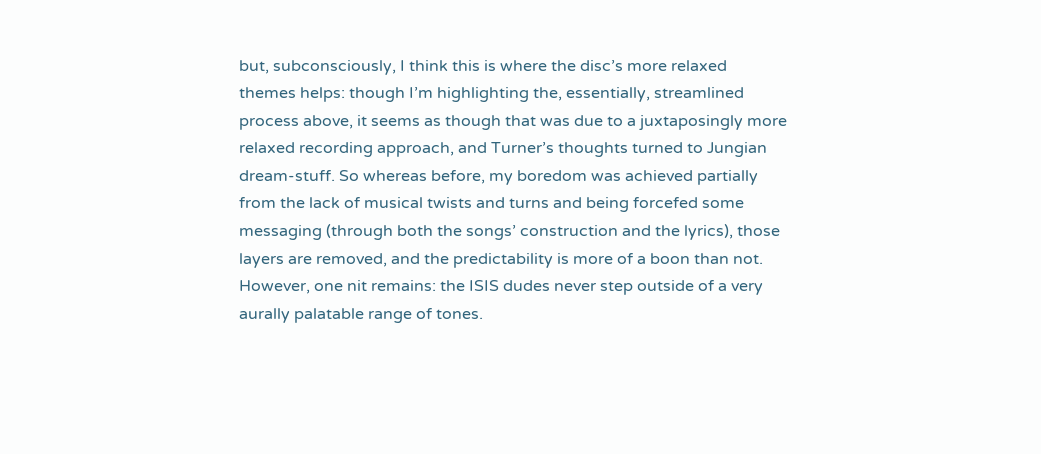but, subconsciously, I think this is where the disc’s more relaxed themes helps: though I’m highlighting the, essentially, streamlined process above, it seems as though that was due to a juxtaposingly more relaxed recording approach, and Turner’s thoughts turned to Jungian dream-stuff. So whereas before, my boredom was achieved partially from the lack of musical twists and turns and being forcefed some messaging (through both the songs’ construction and the lyrics), those layers are removed, and the predictability is more of a boon than not. However, one nit remains: the ISIS dudes never step outside of a very aurally palatable range of tones.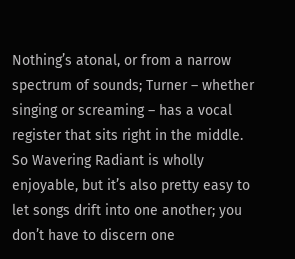Nothing’s atonal, or from a narrow spectrum of sounds; Turner – whether singing or screaming – has a vocal register that sits right in the middle. So Wavering Radiant is wholly enjoyable, but it’s also pretty easy to let songs drift into one another; you don’t have to discern one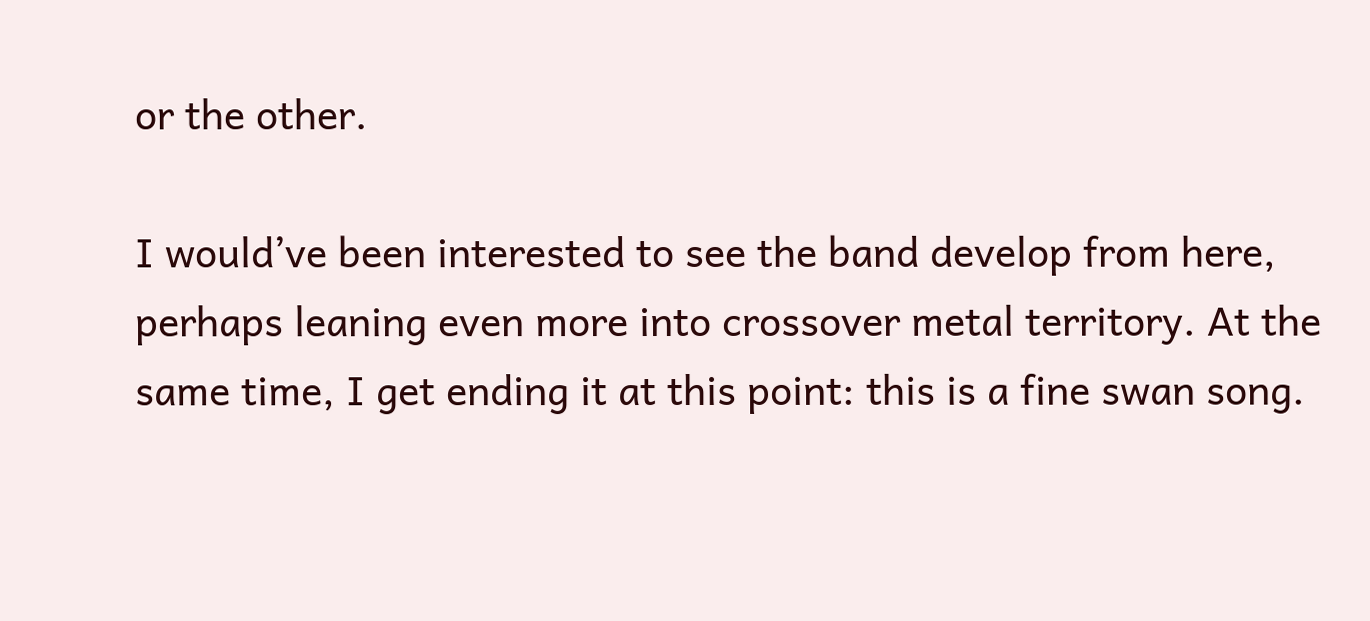or the other.

I would’ve been interested to see the band develop from here, perhaps leaning even more into crossover metal territory. At the same time, I get ending it at this point: this is a fine swan song.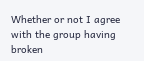Whether or not I agree with the group having broken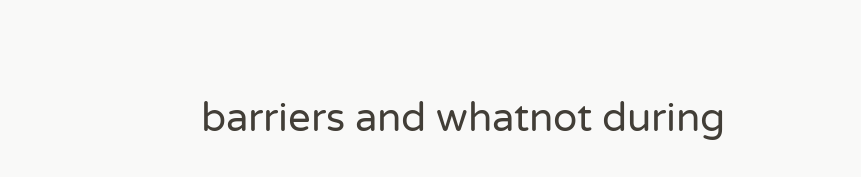barriers and whatnot during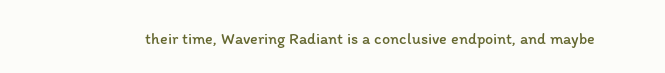their time, Wavering Radiant is a conclusive endpoint, and maybe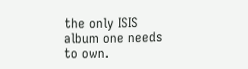the only ISIS album one needs to own.